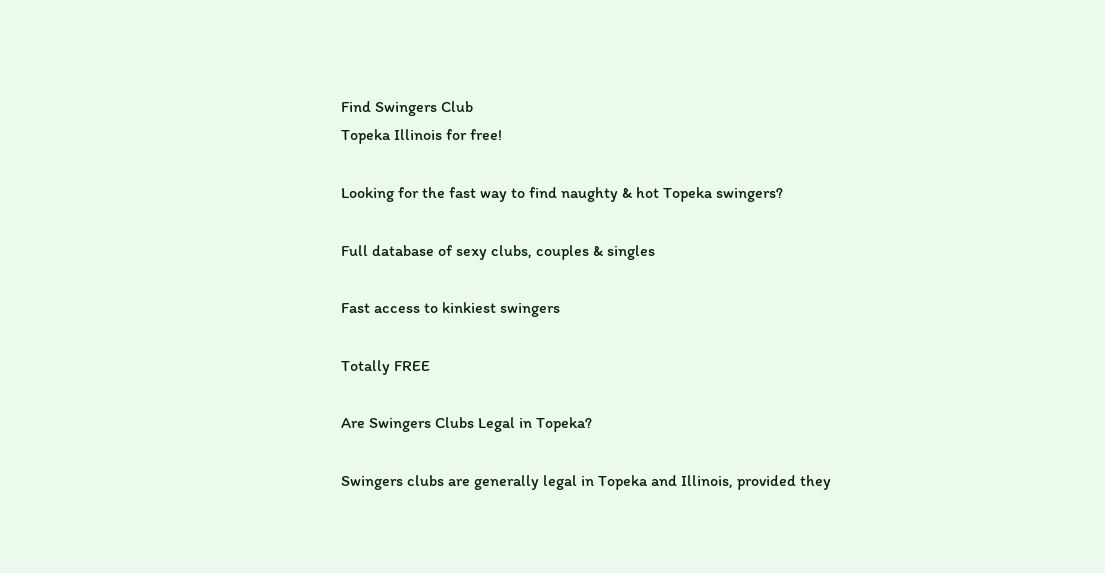Find Swingers Club
Topeka Illinois for free!

Looking for the fast way to find naughty & hot Topeka swingers?

Full database of sexy clubs, couples & singles

Fast access to kinkiest swingers

Totally FREE

Are Swingers Clubs Legal in Topeka?

Swingers clubs are generally legal in Topeka and Illinois, provided they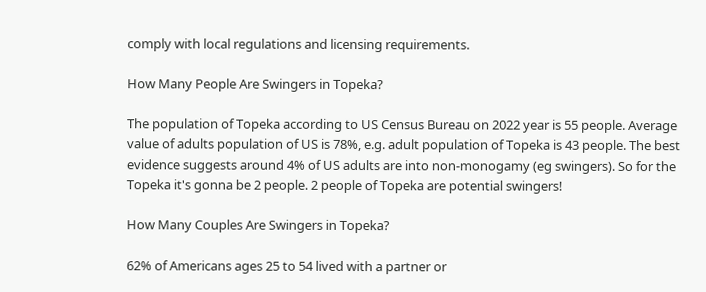comply with local regulations and licensing requirements.

How Many People Are Swingers in Topeka?

The population of Topeka according to US Census Bureau on 2022 year is 55 people. Average value of adults population of US is 78%, e.g. adult population of Topeka is 43 people. The best evidence suggests around 4% of US adults are into non-monogamy (eg swingers). So for the Topeka it's gonna be 2 people. 2 people of Topeka are potential swingers!

How Many Couples Are Swingers in Topeka?

62% of Americans ages 25 to 54 lived with a partner or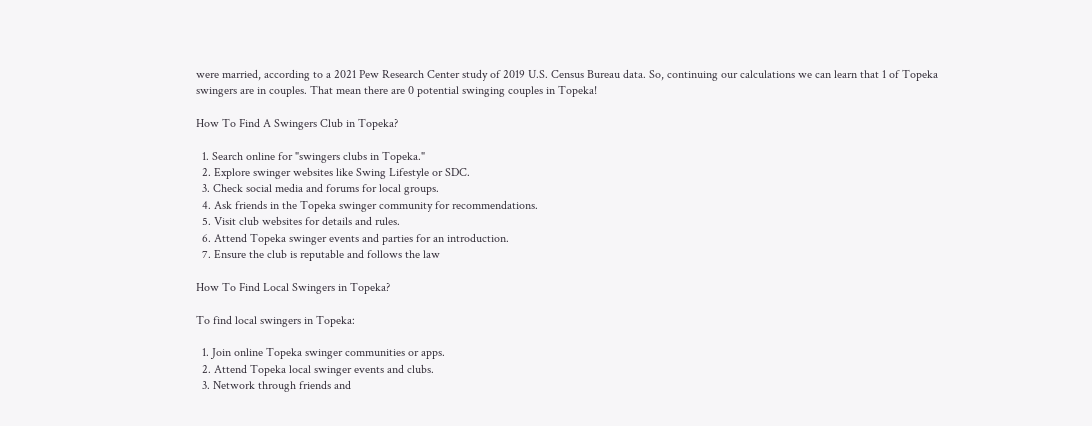were married, according to a 2021 Pew Research Center study of 2019 U.S. Census Bureau data. So, continuing our calculations we can learn that 1 of Topeka swingers are in couples. That mean there are 0 potential swinging couples in Topeka!

How To Find A Swingers Club in Topeka?

  1. Search online for "swingers clubs in Topeka."
  2. Explore swinger websites like Swing Lifestyle or SDC.
  3. Check social media and forums for local groups.
  4. Ask friends in the Topeka swinger community for recommendations.
  5. Visit club websites for details and rules.
  6. Attend Topeka swinger events and parties for an introduction.
  7. Ensure the club is reputable and follows the law

How To Find Local Swingers in Topeka?

To find local swingers in Topeka:

  1. Join online Topeka swinger communities or apps.
  2. Attend Topeka local swinger events and clubs.
  3. Network through friends and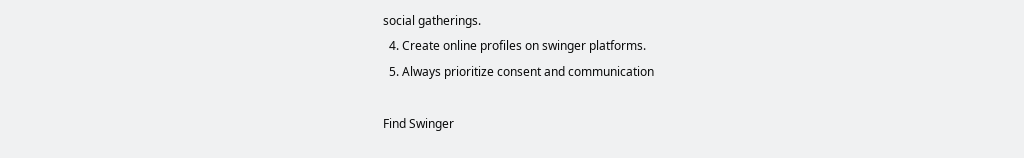social gatherings.
  4. Create online profiles on swinger platforms.
  5. Always prioritize consent and communication

Find Swinger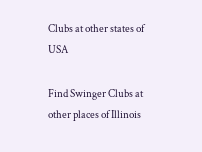Clubs at other states of USA

Find Swinger Clubs at other places of Illinois